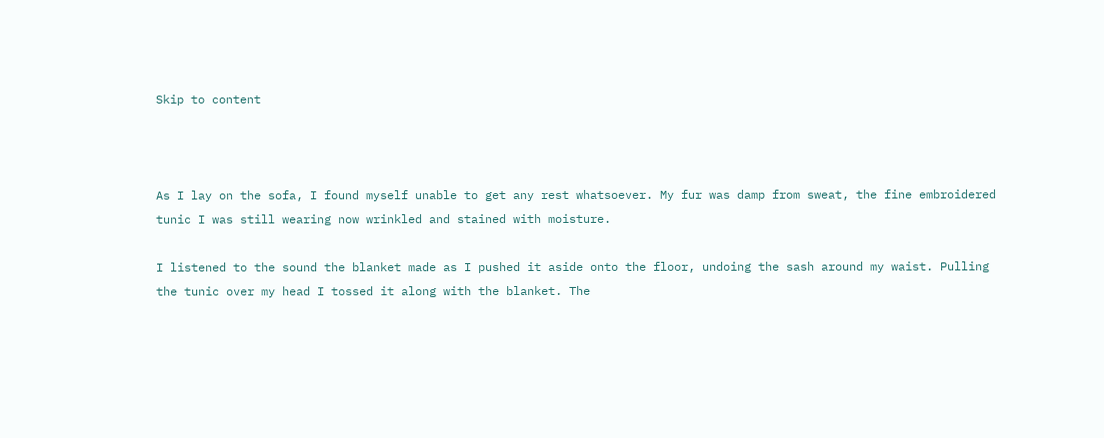Skip to content



As I lay on the sofa, I found myself unable to get any rest whatsoever. My fur was damp from sweat, the fine embroidered tunic I was still wearing now wrinkled and stained with moisture.

I listened to the sound the blanket made as I pushed it aside onto the floor, undoing the sash around my waist. Pulling the tunic over my head I tossed it along with the blanket. The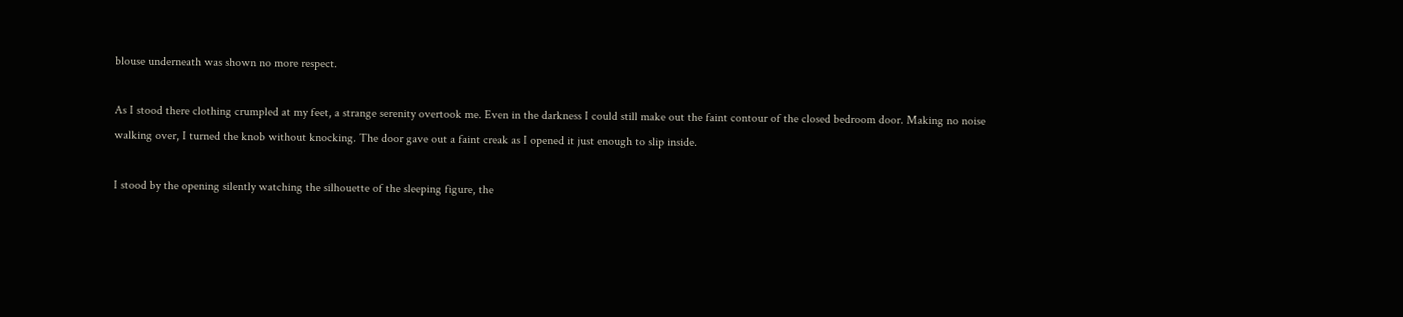blouse underneath was shown no more respect.

As I stood there clothing crumpled at my feet, a strange serenity overtook me. Even in the darkness I could still make out the faint contour of the closed bedroom door. Making no noise walking over, I turned the knob without knocking. The door gave out a faint creak as I opened it just enough to slip inside.

I stood by the opening silently watching the silhouette of the sleeping figure, the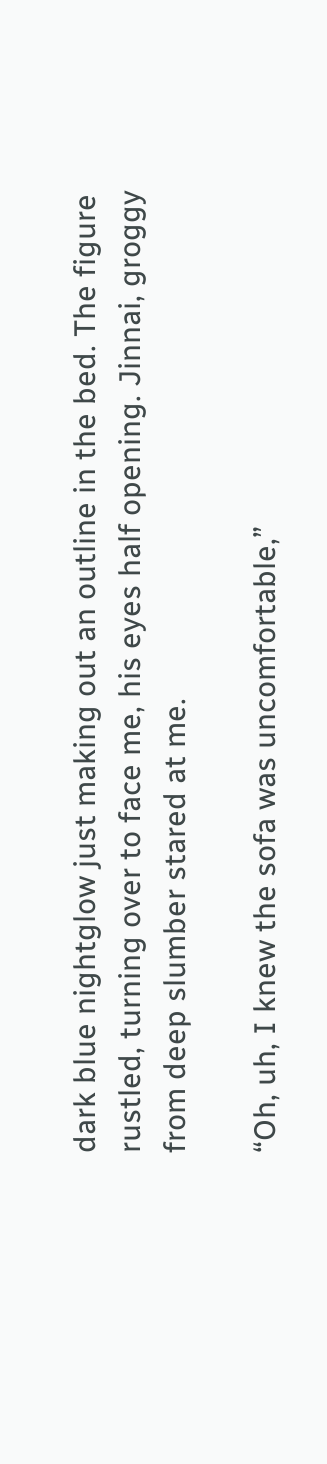dark blue nightglow just making out an outline in the bed. The figure rustled, turning over to face me, his eyes half opening. Jinnai, groggy from deep slumber stared at me.

“Oh, uh, I knew the sofa was uncomfortable,”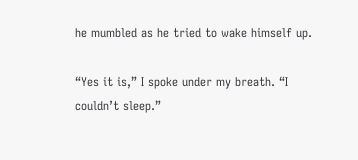he mumbled as he tried to wake himself up.

“Yes it is,” I spoke under my breath. “I couldn’t sleep.”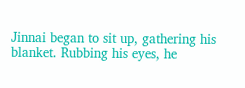Jinnai began to sit up, gathering his blanket. Rubbing his eyes, he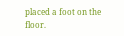placed a foot on the floor.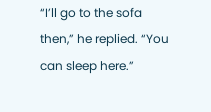“I’ll go to the sofa then,” he replied. “You can sleep here.”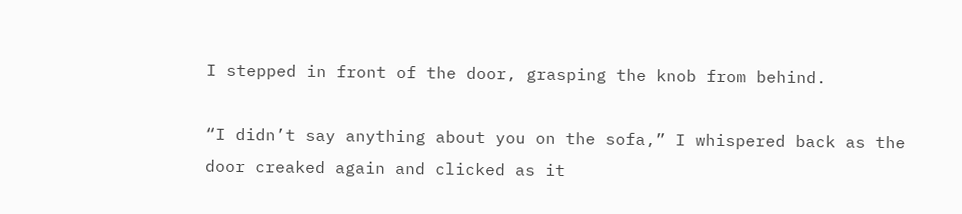I stepped in front of the door, grasping the knob from behind.

“I didn’t say anything about you on the sofa,” I whispered back as the door creaked again and clicked as it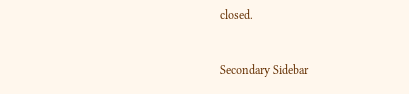closed.


Secondary Sidebar